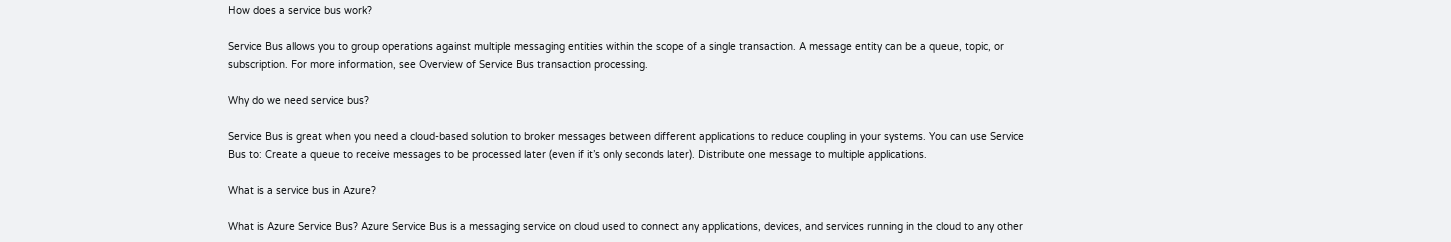How does a service bus work?

Service Bus allows you to group operations against multiple messaging entities within the scope of a single transaction. A message entity can be a queue, topic, or subscription. For more information, see Overview of Service Bus transaction processing.

Why do we need service bus?

Service Bus is great when you need a cloud-based solution to broker messages between different applications to reduce coupling in your systems. You can use Service Bus to: Create a queue to receive messages to be processed later (even if it’s only seconds later). Distribute one message to multiple applications.

What is a service bus in Azure?

What is Azure Service Bus? Azure Service Bus is a messaging service on cloud used to connect any applications, devices, and services running in the cloud to any other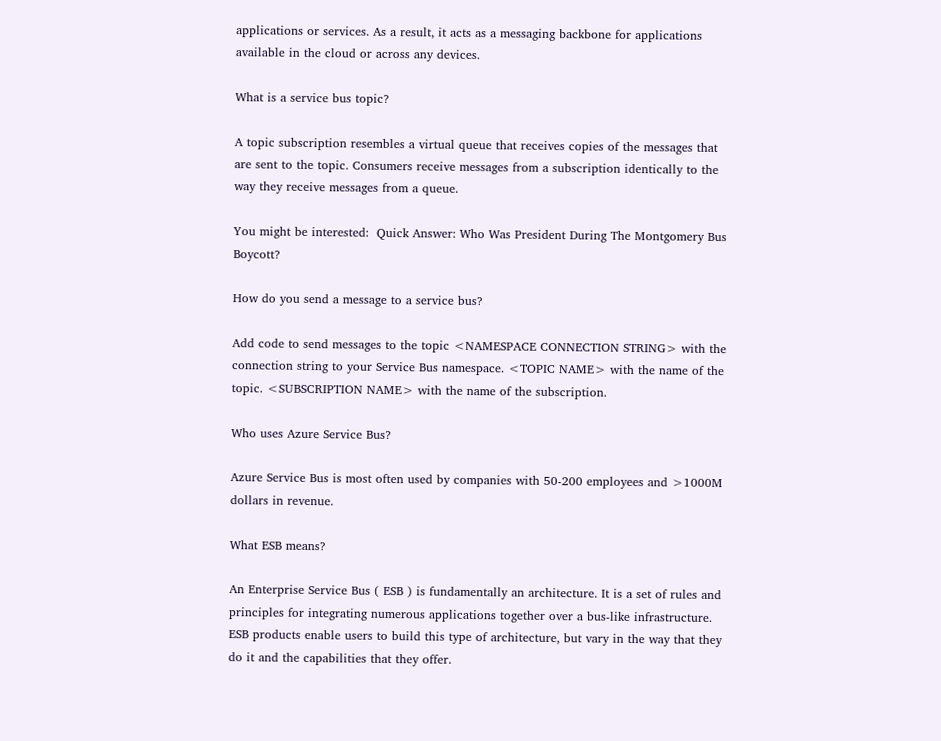applications or services. As a result, it acts as a messaging backbone for applications available in the cloud or across any devices.

What is a service bus topic?

A topic subscription resembles a virtual queue that receives copies of the messages that are sent to the topic. Consumers receive messages from a subscription identically to the way they receive messages from a queue.

You might be interested:  Quick Answer: Who Was President During The Montgomery Bus Boycott?

How do you send a message to a service bus?

Add code to send messages to the topic <NAMESPACE CONNECTION STRING> with the connection string to your Service Bus namespace. <TOPIC NAME> with the name of the topic. <SUBSCRIPTION NAME> with the name of the subscription.

Who uses Azure Service Bus?

Azure Service Bus is most often used by companies with 50-200 employees and >1000M dollars in revenue.

What ESB means?

An Enterprise Service Bus ( ESB ) is fundamentally an architecture. It is a set of rules and principles for integrating numerous applications together over a bus-like infrastructure. ESB products enable users to build this type of architecture, but vary in the way that they do it and the capabilities that they offer.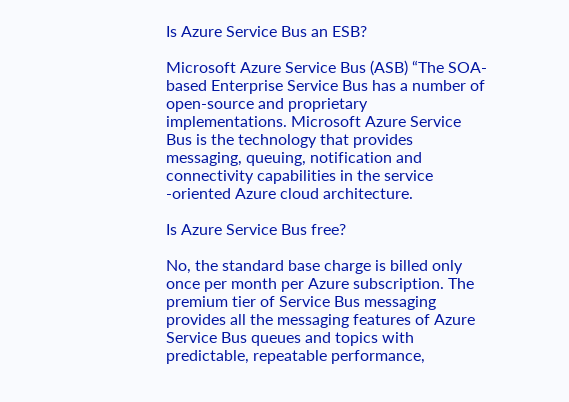Is Azure Service Bus an ESB?

Microsoft Azure Service Bus (ASB) “The SOA-based Enterprise Service Bus has a number of open-source and proprietary implementations. Microsoft Azure Service Bus is the technology that provides messaging, queuing, notification and connectivity capabilities in the service -oriented Azure cloud architecture.

Is Azure Service Bus free?

No, the standard base charge is billed only once per month per Azure subscription. The premium tier of Service Bus messaging provides all the messaging features of Azure Service Bus queues and topics with predictable, repeatable performance,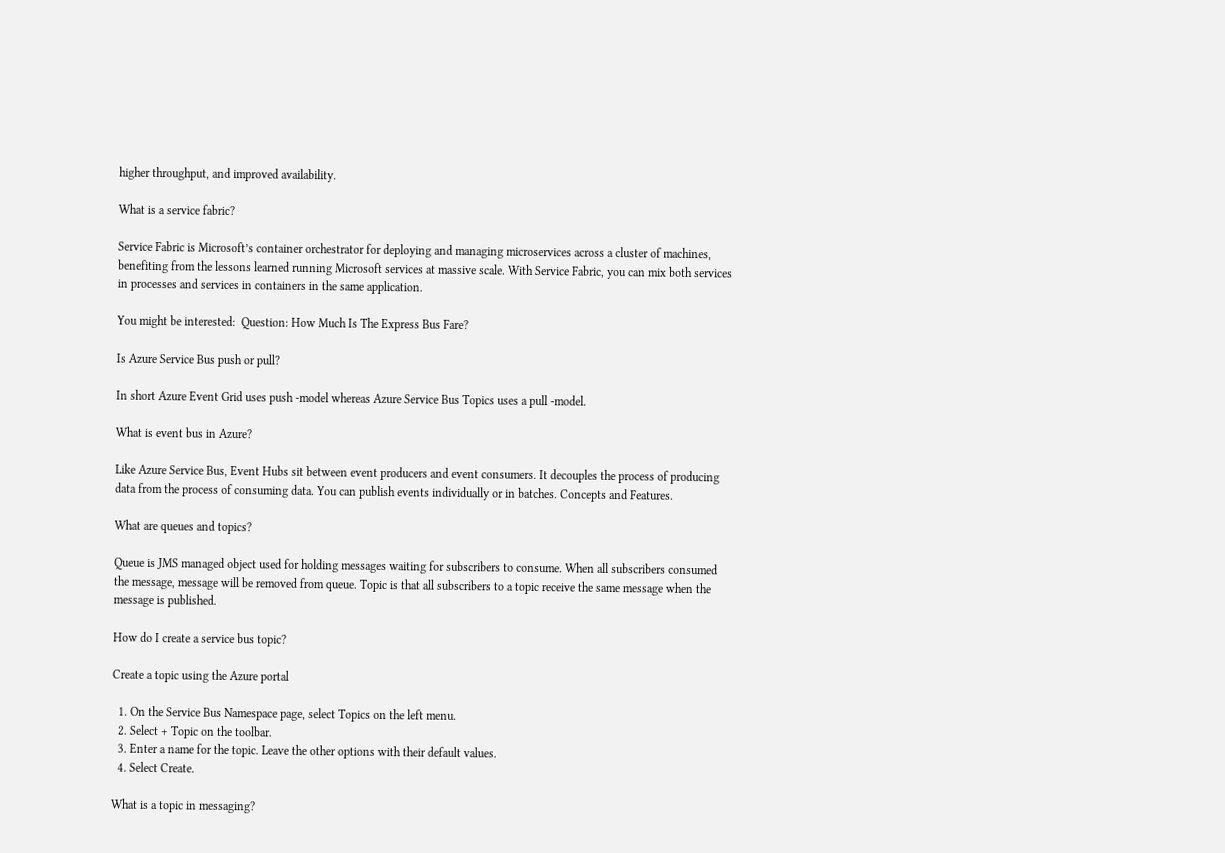higher throughput, and improved availability.

What is a service fabric?

Service Fabric is Microsoft’s container orchestrator for deploying and managing microservices across a cluster of machines, benefiting from the lessons learned running Microsoft services at massive scale. With Service Fabric, you can mix both services in processes and services in containers in the same application.

You might be interested:  Question: How Much Is The Express Bus Fare?

Is Azure Service Bus push or pull?

In short Azure Event Grid uses push -model whereas Azure Service Bus Topics uses a pull -model.

What is event bus in Azure?

Like Azure Service Bus, Event Hubs sit between event producers and event consumers. It decouples the process of producing data from the process of consuming data. You can publish events individually or in batches. Concepts and Features.

What are queues and topics?

Queue is JMS managed object used for holding messages waiting for subscribers to consume. When all subscribers consumed the message, message will be removed from queue. Topic is that all subscribers to a topic receive the same message when the message is published.

How do I create a service bus topic?

Create a topic using the Azure portal

  1. On the Service Bus Namespace page, select Topics on the left menu.
  2. Select + Topic on the toolbar.
  3. Enter a name for the topic. Leave the other options with their default values.
  4. Select Create.

What is a topic in messaging?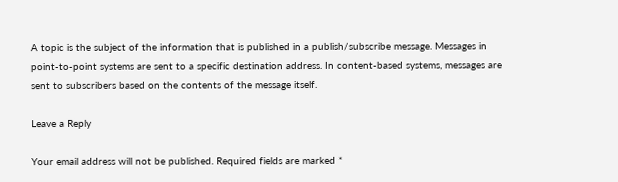A topic is the subject of the information that is published in a publish/subscribe message. Messages in point-to-point systems are sent to a specific destination address. In content-based systems, messages are sent to subscribers based on the contents of the message itself.

Leave a Reply

Your email address will not be published. Required fields are marked *